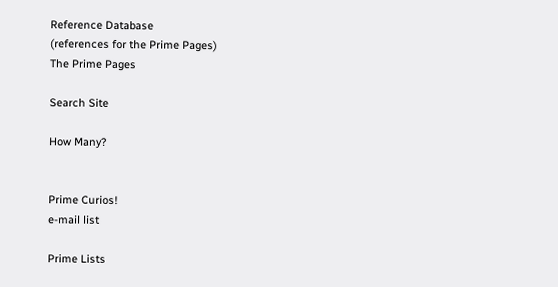Reference Database
(references for the Prime Pages)
The Prime Pages

Search Site

How Many?


Prime Curios!
e-mail list

Prime Lists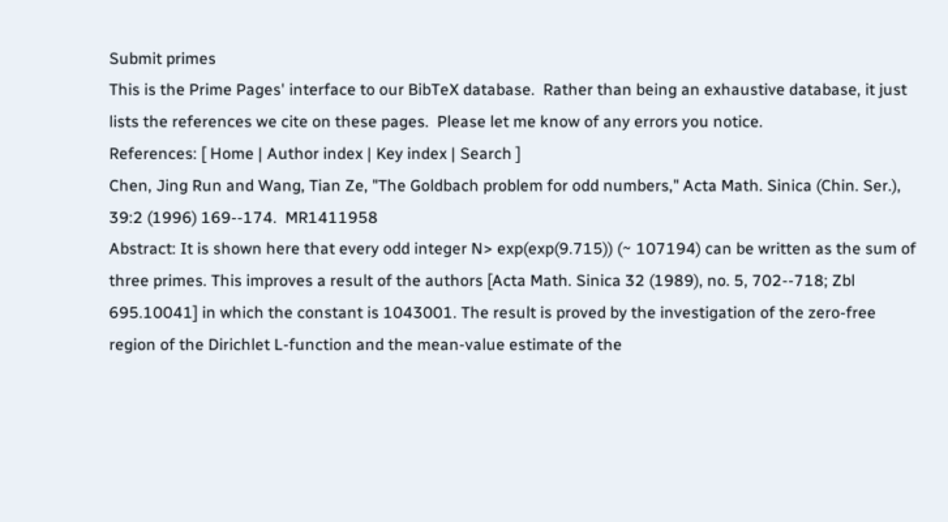Submit primes
This is the Prime Pages' interface to our BibTeX database.  Rather than being an exhaustive database, it just lists the references we cite on these pages.  Please let me know of any errors you notice.
References: [ Home | Author index | Key index | Search ]
Chen, Jing Run and Wang, Tian Ze, "The Goldbach problem for odd numbers," Acta Math. Sinica (Chin. Ser.), 39:2 (1996) 169--174.  MR1411958
Abstract: It is shown here that every odd integer N> exp(exp(9.715)) (~ 107194) can be written as the sum of three primes. This improves a result of the authors [Acta Math. Sinica 32 (1989), no. 5, 702--718; Zbl 695.10041] in which the constant is 1043001. The result is proved by the investigation of the zero-free region of the Dirichlet L-function and the mean-value estimate of the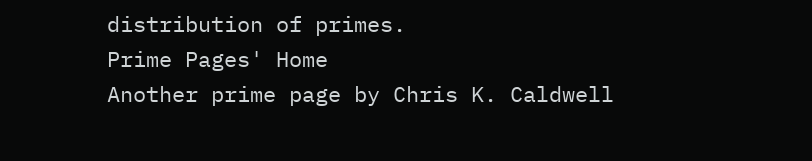distribution of primes.
Prime Pages' Home
Another prime page by Chris K. Caldwell